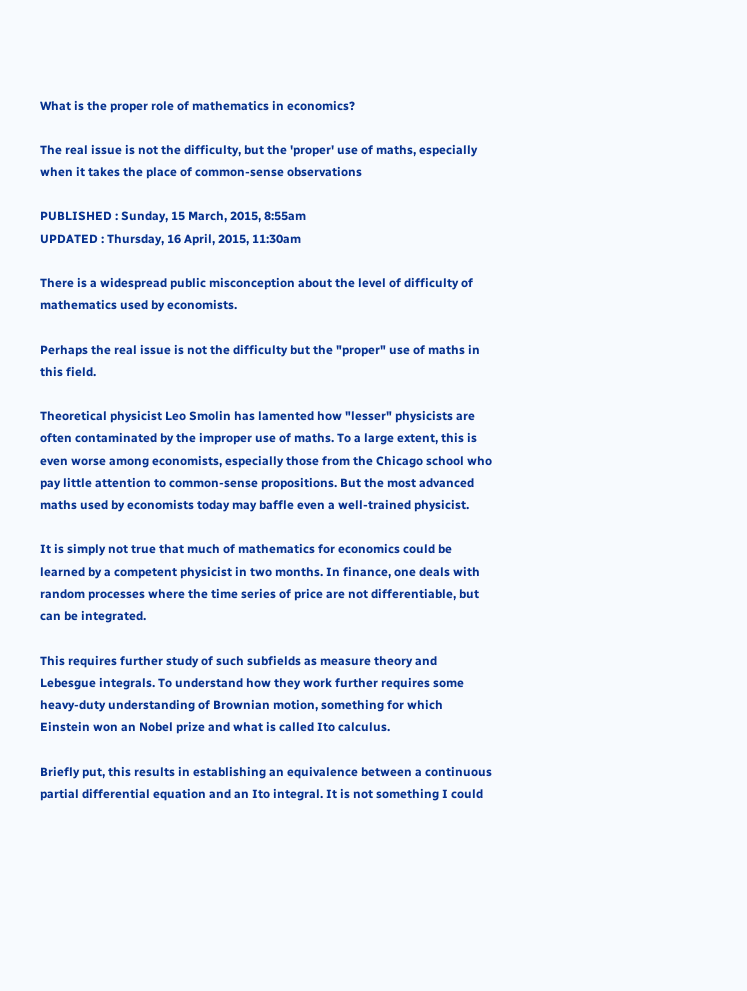What is the proper role of mathematics in economics?

The real issue is not the difficulty, but the 'proper' use of maths, especially when it takes the place of common-sense observations

PUBLISHED : Sunday, 15 March, 2015, 8:55am
UPDATED : Thursday, 16 April, 2015, 11:30am

There is a widespread public misconception about the level of difficulty of mathematics used by economists.

Perhaps the real issue is not the difficulty but the "proper" use of maths in this field.

Theoretical physicist Leo Smolin has lamented how "lesser" physicists are often contaminated by the improper use of maths. To a large extent, this is even worse among economists, especially those from the Chicago school who pay little attention to common-sense propositions. But the most advanced maths used by economists today may baffle even a well-trained physicist.

It is simply not true that much of mathematics for economics could be learned by a competent physicist in two months. In finance, one deals with random processes where the time series of price are not differentiable, but can be integrated.

This requires further study of such subfields as measure theory and Lebesgue integrals. To understand how they work further requires some heavy-duty understanding of Brownian motion, something for which Einstein won an Nobel prize and what is called Ito calculus.

Briefly put, this results in establishing an equivalence between a continuous partial differential equation and an Ito integral. It is not something I could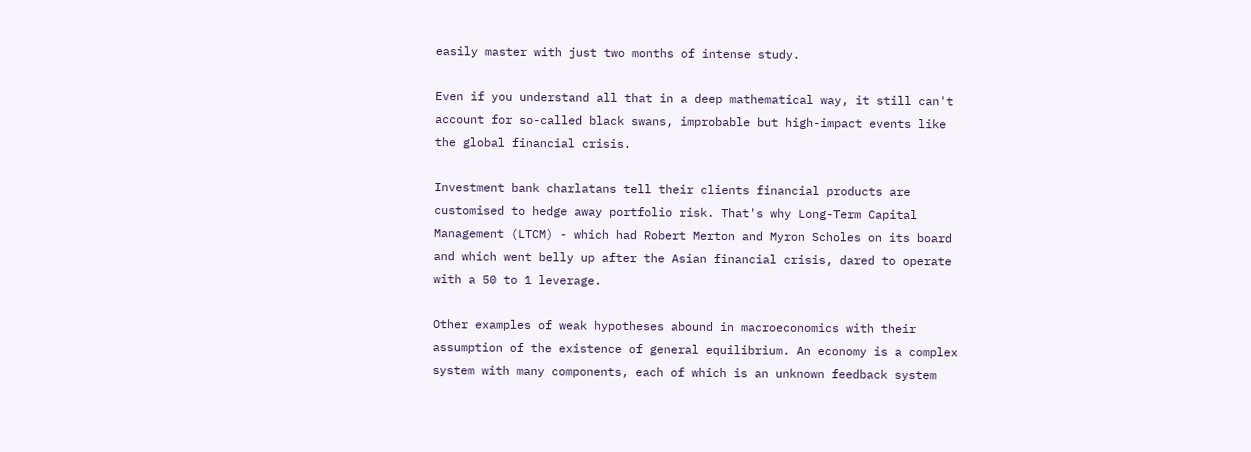easily master with just two months of intense study.

Even if you understand all that in a deep mathematical way, it still can't account for so-called black swans, improbable but high-impact events like the global financial crisis.

Investment bank charlatans tell their clients financial products are customised to hedge away portfolio risk. That's why Long-Term Capital Management (LTCM) - which had Robert Merton and Myron Scholes on its board and which went belly up after the Asian financial crisis, dared to operate with a 50 to 1 leverage.

Other examples of weak hypotheses abound in macroeconomics with their assumption of the existence of general equilibrium. An economy is a complex system with many components, each of which is an unknown feedback system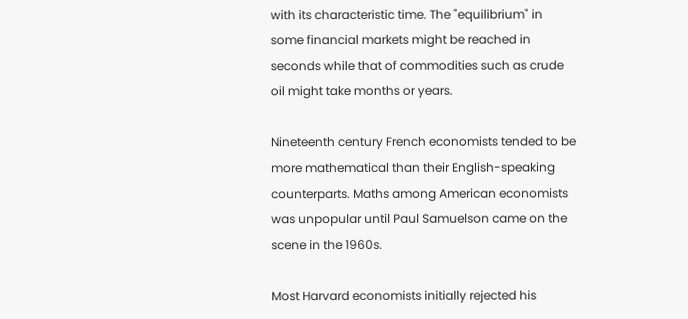with its characteristic time. The "equilibrium" in some financial markets might be reached in seconds while that of commodities such as crude oil might take months or years.

Nineteenth century French economists tended to be more mathematical than their English-speaking counterparts. Maths among American economists was unpopular until Paul Samuelson came on the scene in the 1960s.

Most Harvard economists initially rejected his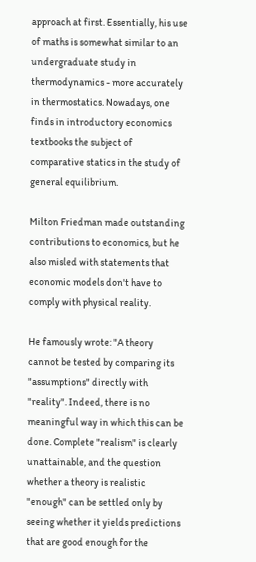approach at first. Essentially, his use of maths is somewhat similar to an undergraduate study in thermodynamics - more accurately in thermostatics. Nowadays, one finds in introductory economics textbooks the subject of comparative statics in the study of general equilibrium.

Milton Friedman made outstanding contributions to economics, but he also misled with statements that economic models don't have to comply with physical reality.

He famously wrote: "A theory cannot be tested by comparing its "assumptions" directly with "reality". Indeed, there is no meaningful way in which this can be done. Complete "realism" is clearly unattainable, and the question whether a theory is realistic "enough" can be settled only by seeing whether it yields predictions that are good enough for the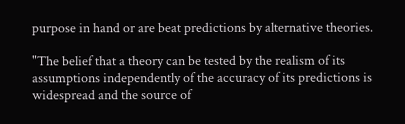purpose in hand or are beat predictions by alternative theories.

"The belief that a theory can be tested by the realism of its assumptions independently of the accuracy of its predictions is widespread and the source of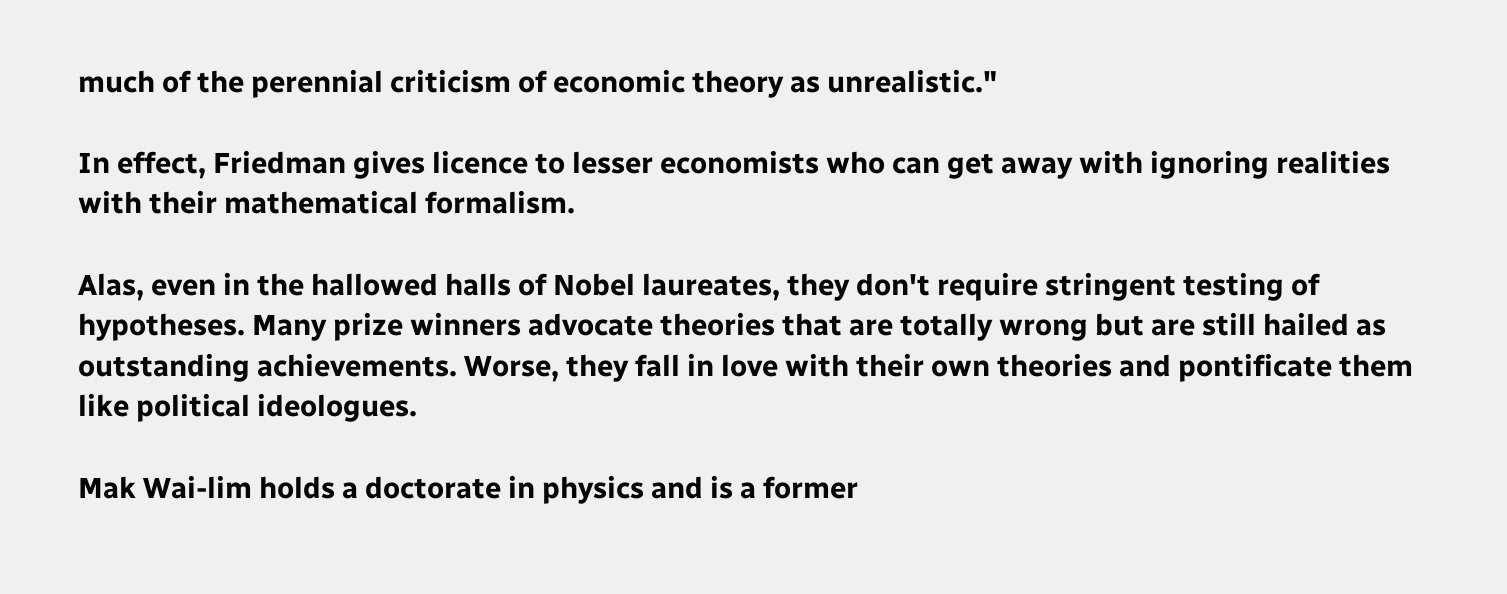much of the perennial criticism of economic theory as unrealistic."

In effect, Friedman gives licence to lesser economists who can get away with ignoring realities with their mathematical formalism.

Alas, even in the hallowed halls of Nobel laureates, they don't require stringent testing of hypotheses. Many prize winners advocate theories that are totally wrong but are still hailed as outstanding achievements. Worse, they fall in love with their own theories and pontificate them like political ideologues.

Mak Wai-lim holds a doctorate in physics and is a former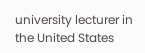university lecturer in the United States